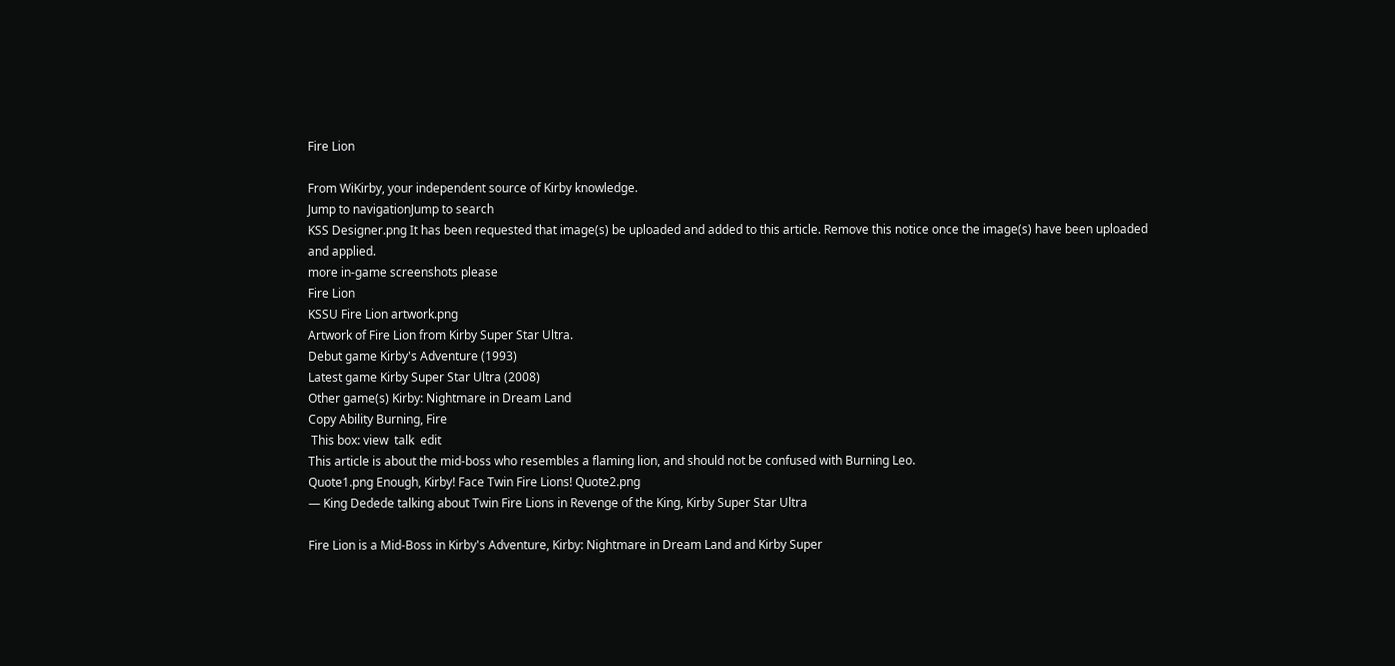Fire Lion

From WiKirby, your independent source of Kirby knowledge.
Jump to navigationJump to search
KSS Designer.png It has been requested that image(s) be uploaded and added to this article. Remove this notice once the image(s) have been uploaded and applied.
more in-game screenshots please
Fire Lion
KSSU Fire Lion artwork.png
Artwork of Fire Lion from Kirby Super Star Ultra.
Debut game Kirby's Adventure (1993)
Latest game Kirby Super Star Ultra (2008)
Other game(s) Kirby: Nightmare in Dream Land
Copy Ability Burning, Fire
 This box: view  talk  edit
This article is about the mid-boss who resembles a flaming lion, and should not be confused with Burning Leo.
Quote1.png Enough, Kirby! Face Twin Fire Lions! Quote2.png
— King Dedede talking about Twin Fire Lions in Revenge of the King, Kirby Super Star Ultra

Fire Lion is a Mid-Boss in Kirby's Adventure, Kirby: Nightmare in Dream Land and Kirby Super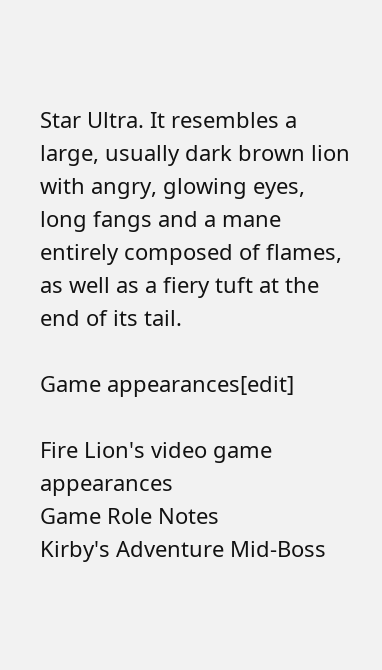Star Ultra. It resembles a large, usually dark brown lion with angry, glowing eyes, long fangs and a mane entirely composed of flames, as well as a fiery tuft at the end of its tail.

Game appearances[edit]

Fire Lion's video game appearances
Game Role Notes
Kirby's Adventure Mid-Boss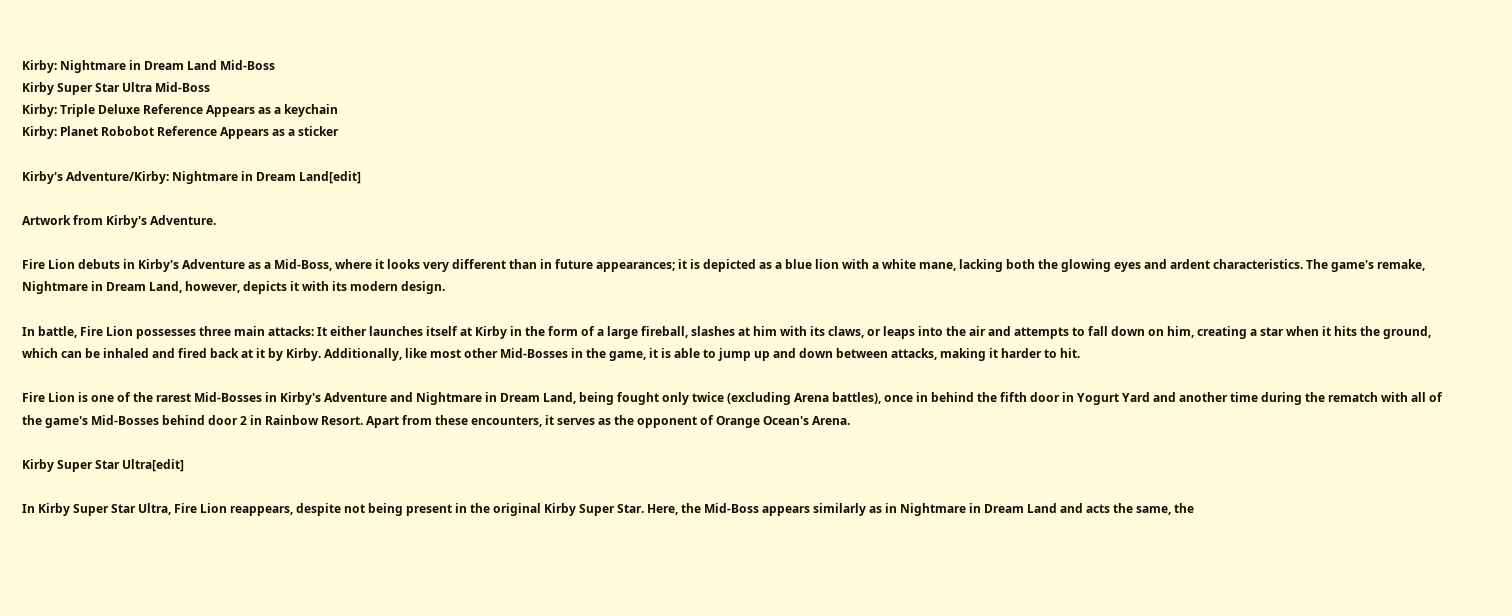Kirby: Nightmare in Dream Land Mid-Boss
Kirby Super Star Ultra Mid-Boss
Kirby: Triple Deluxe Reference Appears as a keychain
Kirby: Planet Robobot Reference Appears as a sticker

Kirby's Adventure/Kirby: Nightmare in Dream Land[edit]

Artwork from Kirby's Adventure.

Fire Lion debuts in Kirby's Adventure as a Mid-Boss, where it looks very different than in future appearances; it is depicted as a blue lion with a white mane, lacking both the glowing eyes and ardent characteristics. The game's remake, Nightmare in Dream Land, however, depicts it with its modern design.

In battle, Fire Lion possesses three main attacks: It either launches itself at Kirby in the form of a large fireball, slashes at him with its claws, or leaps into the air and attempts to fall down on him, creating a star when it hits the ground, which can be inhaled and fired back at it by Kirby. Additionally, like most other Mid-Bosses in the game, it is able to jump up and down between attacks, making it harder to hit.

Fire Lion is one of the rarest Mid-Bosses in Kirby's Adventure and Nightmare in Dream Land, being fought only twice (excluding Arena battles), once in behind the fifth door in Yogurt Yard and another time during the rematch with all of the game's Mid-Bosses behind door 2 in Rainbow Resort. Apart from these encounters, it serves as the opponent of Orange Ocean's Arena.

Kirby Super Star Ultra[edit]

In Kirby Super Star Ultra, Fire Lion reappears, despite not being present in the original Kirby Super Star. Here, the Mid-Boss appears similarly as in Nightmare in Dream Land and acts the same, the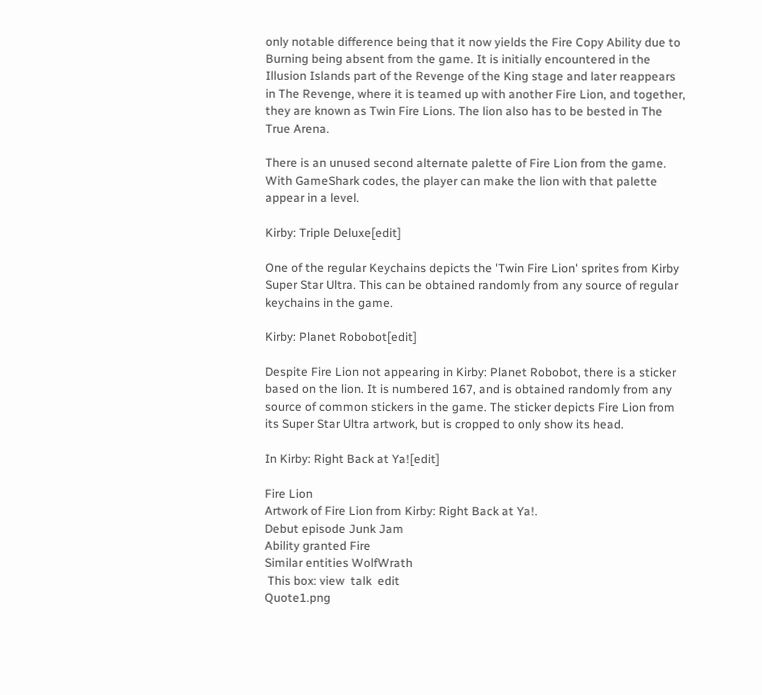only notable difference being that it now yields the Fire Copy Ability due to Burning being absent from the game. It is initially encountered in the Illusion Islands part of the Revenge of the King stage and later reappears in The Revenge, where it is teamed up with another Fire Lion, and together, they are known as Twin Fire Lions. The lion also has to be bested in The True Arena.

There is an unused second alternate palette of Fire Lion from the game. With GameShark codes, the player can make the lion with that palette appear in a level.

Kirby: Triple Deluxe[edit]

One of the regular Keychains depicts the 'Twin Fire Lion' sprites from Kirby Super Star Ultra. This can be obtained randomly from any source of regular keychains in the game.

Kirby: Planet Robobot[edit]

Despite Fire Lion not appearing in Kirby: Planet Robobot, there is a sticker based on the lion. It is numbered 167, and is obtained randomly from any source of common stickers in the game. The sticker depicts Fire Lion from its Super Star Ultra artwork, but is cropped to only show its head.

In Kirby: Right Back at Ya![edit]

Fire Lion
Artwork of Fire Lion from Kirby: Right Back at Ya!.
Debut episode Junk Jam
Ability granted Fire
Similar entities WolfWrath
 This box: view  talk  edit
Quote1.png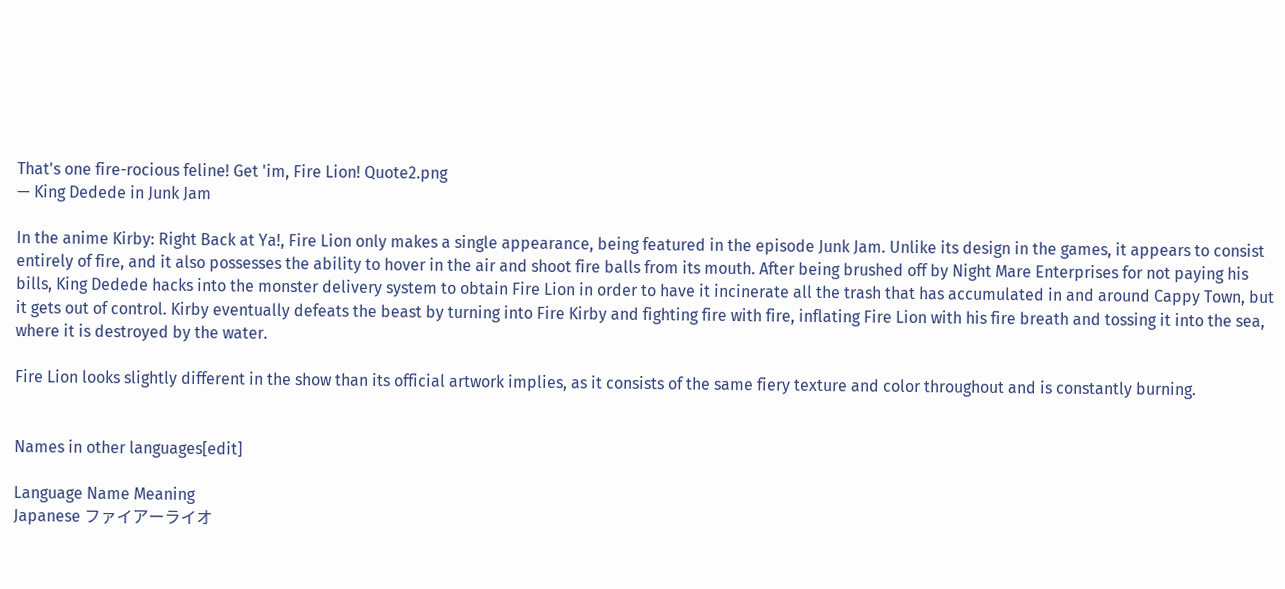That's one fire-rocious feline! Get 'im, Fire Lion! Quote2.png
— King Dedede in Junk Jam

In the anime Kirby: Right Back at Ya!, Fire Lion only makes a single appearance, being featured in the episode Junk Jam. Unlike its design in the games, it appears to consist entirely of fire, and it also possesses the ability to hover in the air and shoot fire balls from its mouth. After being brushed off by Night Mare Enterprises for not paying his bills, King Dedede hacks into the monster delivery system to obtain Fire Lion in order to have it incinerate all the trash that has accumulated in and around Cappy Town, but it gets out of control. Kirby eventually defeats the beast by turning into Fire Kirby and fighting fire with fire, inflating Fire Lion with his fire breath and tossing it into the sea, where it is destroyed by the water.

Fire Lion looks slightly different in the show than its official artwork implies, as it consists of the same fiery texture and color throughout and is constantly burning.


Names in other languages[edit]

Language Name Meaning
Japanese ファイアーライオ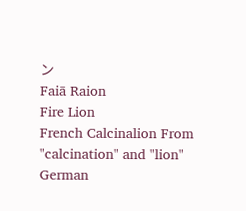ン
Faiā Raion
Fire Lion
French Calcinalion From "calcination" and "lion"
German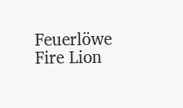Feuerlöwe Fire Lion